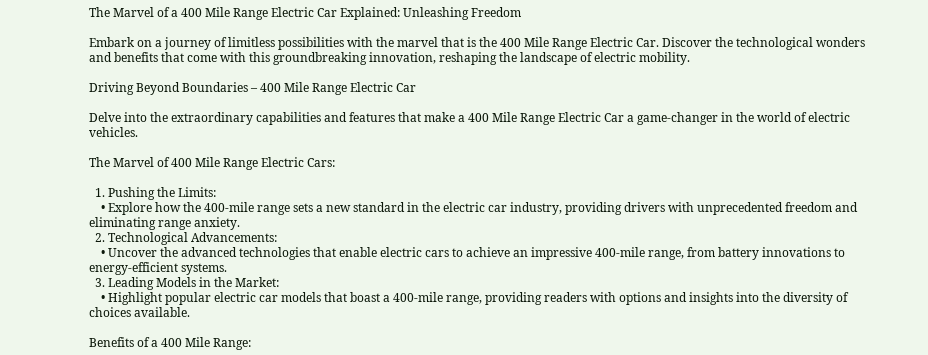The Marvel of a 400 Mile Range Electric Car Explained: Unleashing Freedom

Embark on a journey of limitless possibilities with the marvel that is the 400 Mile Range Electric Car. Discover the technological wonders and benefits that come with this groundbreaking innovation, reshaping the landscape of electric mobility.

Driving Beyond Boundaries – 400 Mile Range Electric Car

Delve into the extraordinary capabilities and features that make a 400 Mile Range Electric Car a game-changer in the world of electric vehicles.

The Marvel of 400 Mile Range Electric Cars:

  1. Pushing the Limits:
    • Explore how the 400-mile range sets a new standard in the electric car industry, providing drivers with unprecedented freedom and eliminating range anxiety.
  2. Technological Advancements:
    • Uncover the advanced technologies that enable electric cars to achieve an impressive 400-mile range, from battery innovations to energy-efficient systems.
  3. Leading Models in the Market:
    • Highlight popular electric car models that boast a 400-mile range, providing readers with options and insights into the diversity of choices available.

Benefits of a 400 Mile Range: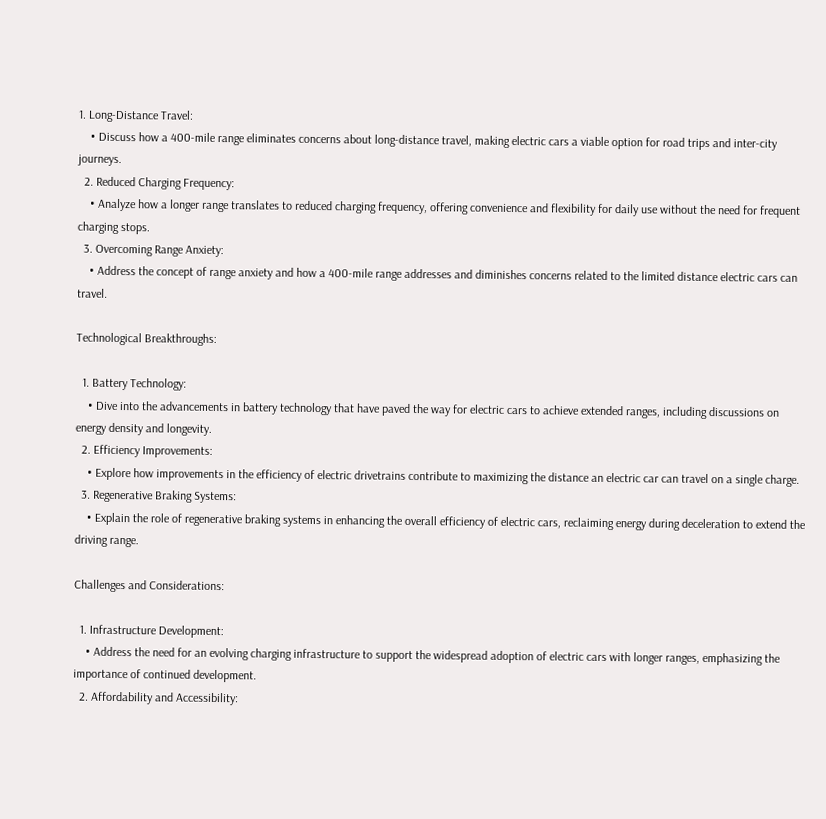1. Long-Distance Travel:
    • Discuss how a 400-mile range eliminates concerns about long-distance travel, making electric cars a viable option for road trips and inter-city journeys.
  2. Reduced Charging Frequency:
    • Analyze how a longer range translates to reduced charging frequency, offering convenience and flexibility for daily use without the need for frequent charging stops.
  3. Overcoming Range Anxiety:
    • Address the concept of range anxiety and how a 400-mile range addresses and diminishes concerns related to the limited distance electric cars can travel.

Technological Breakthroughs:

  1. Battery Technology:
    • Dive into the advancements in battery technology that have paved the way for electric cars to achieve extended ranges, including discussions on energy density and longevity.
  2. Efficiency Improvements:
    • Explore how improvements in the efficiency of electric drivetrains contribute to maximizing the distance an electric car can travel on a single charge.
  3. Regenerative Braking Systems:
    • Explain the role of regenerative braking systems in enhancing the overall efficiency of electric cars, reclaiming energy during deceleration to extend the driving range.

Challenges and Considerations:

  1. Infrastructure Development:
    • Address the need for an evolving charging infrastructure to support the widespread adoption of electric cars with longer ranges, emphasizing the importance of continued development.
  2. Affordability and Accessibility: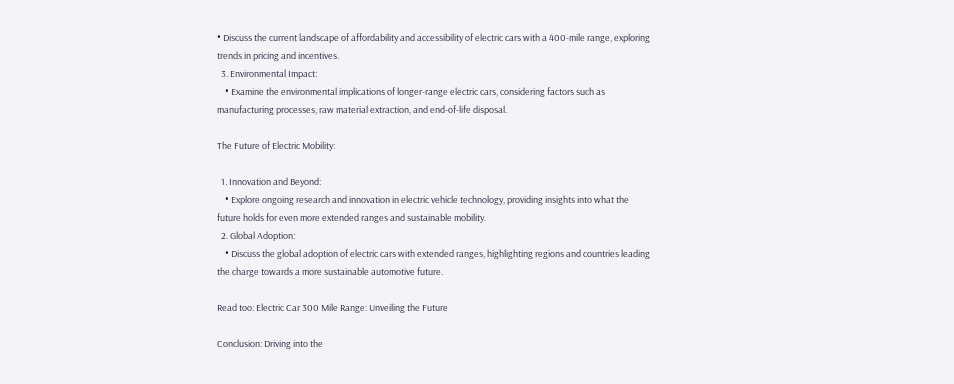• Discuss the current landscape of affordability and accessibility of electric cars with a 400-mile range, exploring trends in pricing and incentives.
  3. Environmental Impact:
    • Examine the environmental implications of longer-range electric cars, considering factors such as manufacturing processes, raw material extraction, and end-of-life disposal.

The Future of Electric Mobility:

  1. Innovation and Beyond:
    • Explore ongoing research and innovation in electric vehicle technology, providing insights into what the future holds for even more extended ranges and sustainable mobility.
  2. Global Adoption:
    • Discuss the global adoption of electric cars with extended ranges, highlighting regions and countries leading the charge towards a more sustainable automotive future.

Read too: Electric Car 300 Mile Range: Unveiling the Future

Conclusion: Driving into the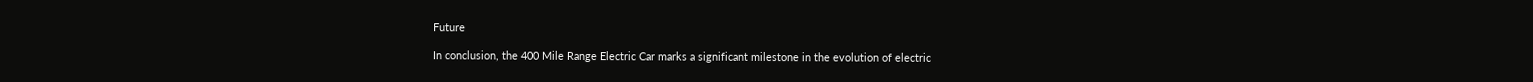Future

In conclusion, the 400 Mile Range Electric Car marks a significant milestone in the evolution of electric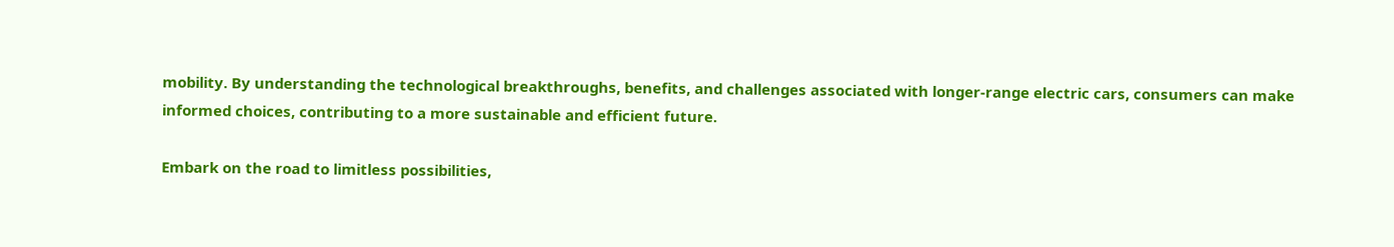mobility. By understanding the technological breakthroughs, benefits, and challenges associated with longer-range electric cars, consumers can make informed choices, contributing to a more sustainable and efficient future.

Embark on the road to limitless possibilities,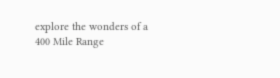explore the wonders of a 400 Mile Range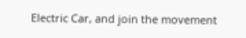Electric Car, and join the movement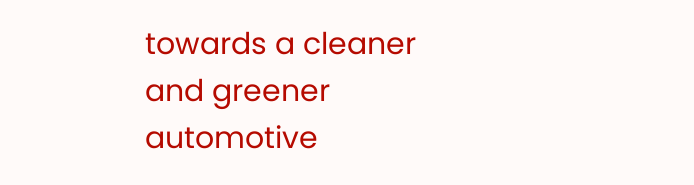towards a cleaner and greener automotive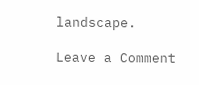landscape.

Leave a Comment